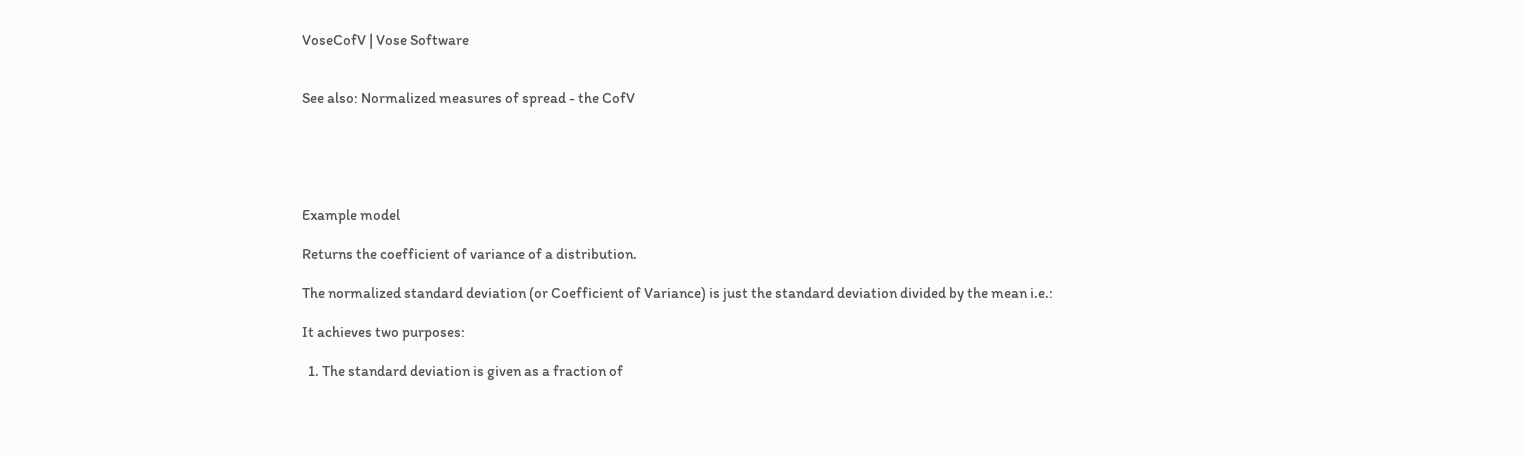VoseCofV | Vose Software


See also: Normalized measures of spread - the CofV





Example model

Returns the coefficient of variance of a distribution.

The normalized standard deviation (or Coefficient of Variance) is just the standard deviation divided by the mean i.e.:

It achieves two purposes:

  1. The standard deviation is given as a fraction of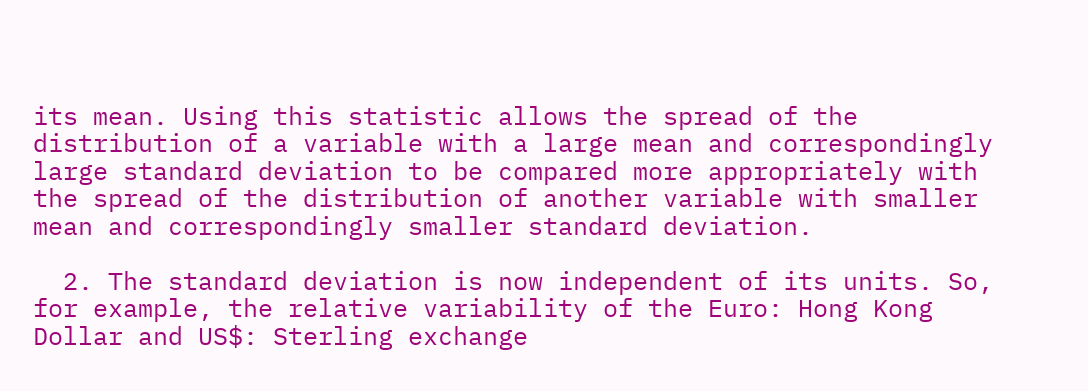its mean. Using this statistic allows the spread of the distribution of a variable with a large mean and correspondingly large standard deviation to be compared more appropriately with the spread of the distribution of another variable with smaller mean and correspondingly smaller standard deviation.

  2. The standard deviation is now independent of its units. So, for example, the relative variability of the Euro: Hong Kong Dollar and US$: Sterling exchange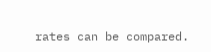rates can be compared.